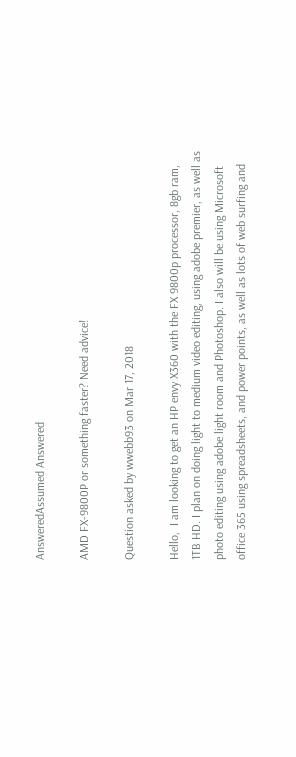AnsweredAssumed Answered

AMD FX-9800P or something faster? Need advice!

Question asked by wwebb93 on Mar 17, 2018

Hello,  I am looking to get an HP envy X360 with the FX 9800p processor, 8gb ram, 1TB HD. I plan on doing light to medium video editing, using adobe premier, as well as photo editing using adobe light room and Photoshop. I also will be using Microsoft office 365 using spreadsheets, and power points, as well as lots of web surfing and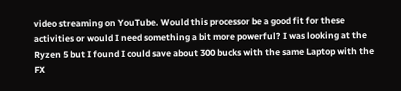video streaming on YouTube. Would this processor be a good fit for these activities or would I need something a bit more powerful? I was looking at the Ryzen 5 but I found I could save about 300 bucks with the same Laptop with the FX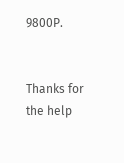9800P.


Thanks for the help